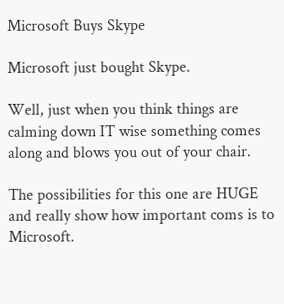Microsoft Buys Skype

Microsoft just bought Skype.

Well, just when you think things are calming down IT wise something comes along and blows you out of your chair.

The possibilities for this one are HUGE and really show how important coms is to Microsoft.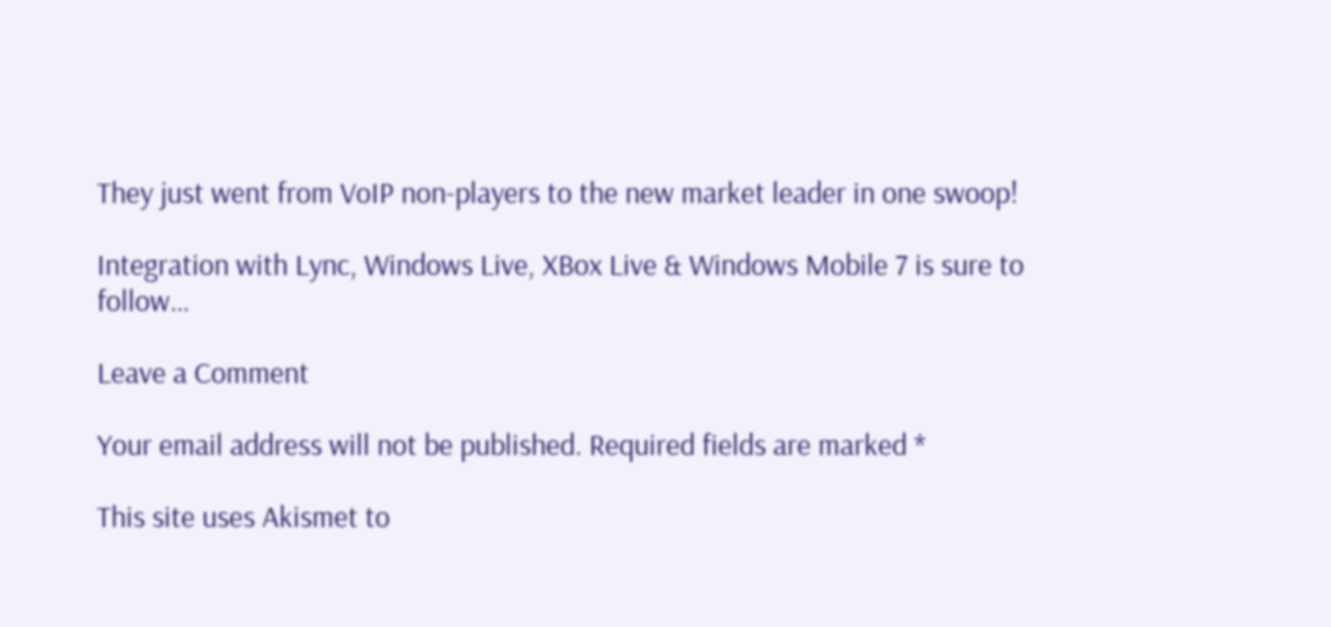They just went from VoIP non-players to the new market leader in one swoop!

Integration with Lync, Windows Live, XBox Live & Windows Mobile 7 is sure to follow…

Leave a Comment

Your email address will not be published. Required fields are marked *

This site uses Akismet to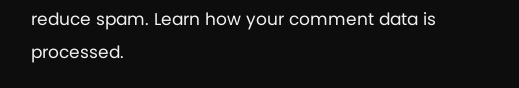reduce spam. Learn how your comment data is processed.